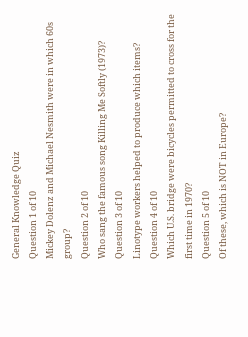General Knowledge Quiz
Question 1 of 10
Mickey Dolenz and Michael Nesmith were in which 60s group?
Question 2 of 10
Who sang the famous song Killing Me Softly (1973)?
Question 3 of 10
Linotype workers helped to produce which items?
Question 4 of 10
Which U.S. bridge were bicycles permitted to cross for the first time in 1970?
Question 5 of 10
Of these, which is NOT in Europe?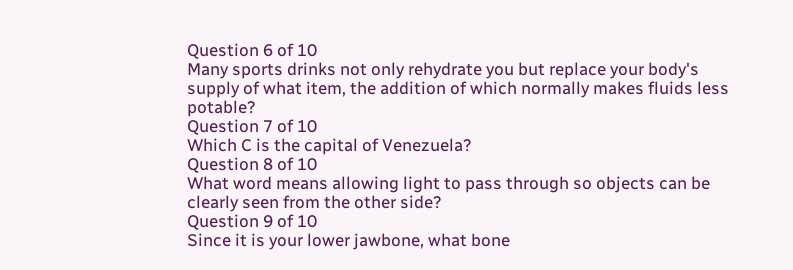Question 6 of 10
Many sports drinks not only rehydrate you but replace your body's supply of what item, the addition of which normally makes fluids less potable?
Question 7 of 10
Which C is the capital of Venezuela?
Question 8 of 10
What word means allowing light to pass through so objects can be clearly seen from the other side?
Question 9 of 10
Since it is your lower jawbone, what bone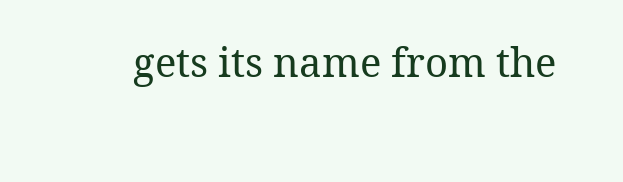gets its name from the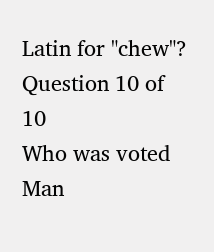Latin for "chew"?
Question 10 of 10
Who was voted Man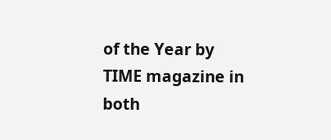of the Year by TIME magazine in both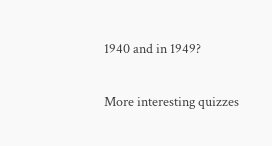1940 and in 1949?

More interesting quizzes